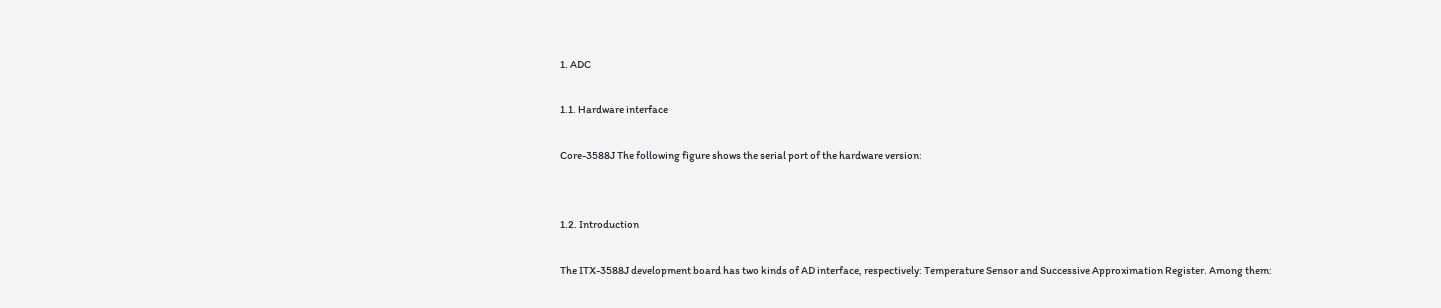1. ADC

1.1. Hardware interface

Core-3588J The following figure shows the serial port of the hardware version:


1.2. Introduction

The ITX-3588J development board has two kinds of AD interface, respectively: Temperature Sensor and Successive Approximation Register. Among them: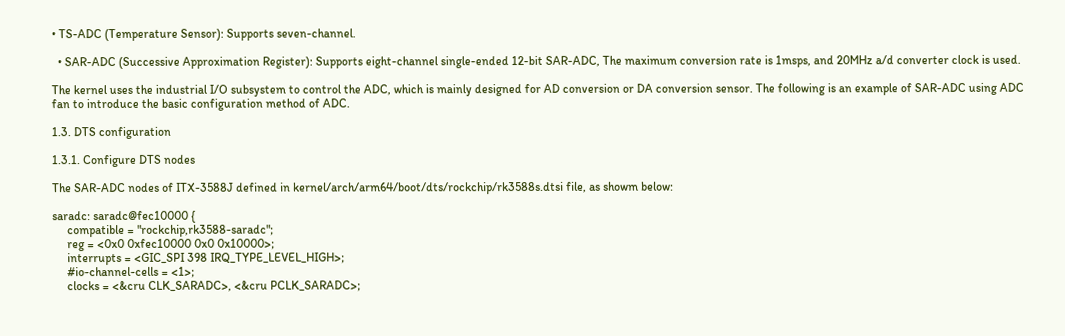• TS-ADC (Temperature Sensor): Supports seven-channel.

  • SAR-ADC (Successive Approximation Register): Supports eight-channel single-ended 12-bit SAR-ADC, The maximum conversion rate is 1msps, and 20MHz a/d converter clock is used.

The kernel uses the industrial I/O subsystem to control the ADC, which is mainly designed for AD conversion or DA conversion sensor. The following is an example of SAR-ADC using ADC fan to introduce the basic configuration method of ADC.

1.3. DTS configuration

1.3.1. Configure DTS nodes

The SAR-ADC nodes of ITX-3588J defined in kernel/arch/arm64/boot/dts/rockchip/rk3588s.dtsi file, as showm below:

saradc: saradc@fec10000 {
     compatible = "rockchip,rk3588-saradc";
     reg = <0x0 0xfec10000 0x0 0x10000>;
     interrupts = <GIC_SPI 398 IRQ_TYPE_LEVEL_HIGH>;
     #io-channel-cells = <1>;
     clocks = <&cru CLK_SARADC>, <&cru PCLK_SARADC>;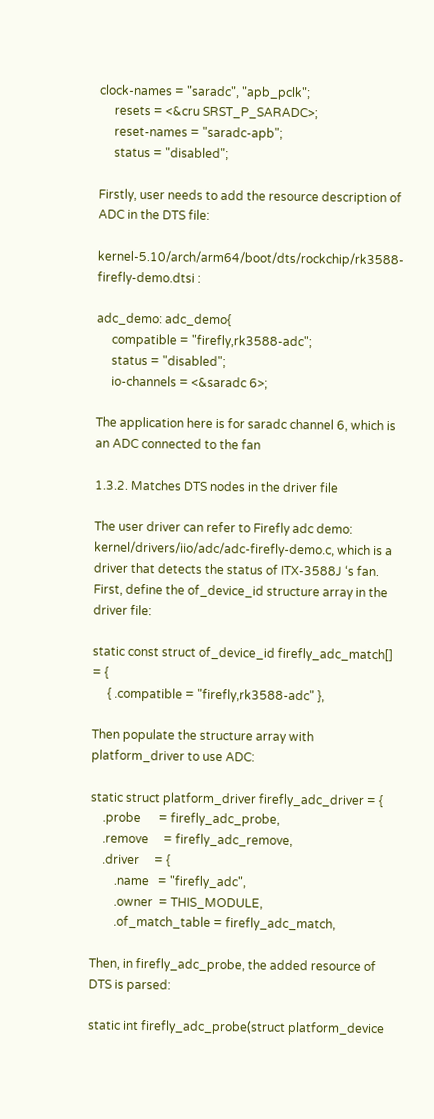clock-names = "saradc", "apb_pclk";
     resets = <&cru SRST_P_SARADC>;
     reset-names = "saradc-apb";
     status = "disabled";

Firstly, user needs to add the resource description of ADC in the DTS file:

kernel-5.10/arch/arm64/boot/dts/rockchip/rk3588-firefly-demo.dtsi :

adc_demo: adc_demo{
     compatible = "firefly,rk3588-adc";
     status = "disabled";
     io-channels = <&saradc 6>;

The application here is for saradc channel 6, which is an ADC connected to the fan

1.3.2. Matches DTS nodes in the driver file

The user driver can refer to Firefly adc demo: kernel/drivers/iio/adc/adc-firefly-demo.c, which is a driver that detects the status of ITX-3588J ‘s fan. First, define the of_device_id structure array in the driver file:

static const struct of_device_id firefly_adc_match[] = {
     { .compatible = "firefly,rk3588-adc" },

Then populate the structure array with platform_driver to use ADC:

static struct platform_driver firefly_adc_driver = {
    .probe      = firefly_adc_probe,
    .remove     = firefly_adc_remove,
    .driver     = {
        .name   = "firefly_adc",
        .owner  = THIS_MODULE,
        .of_match_table = firefly_adc_match,

Then, in firefly_adc_probe, the added resource of DTS is parsed:

static int firefly_adc_probe(struct platform_device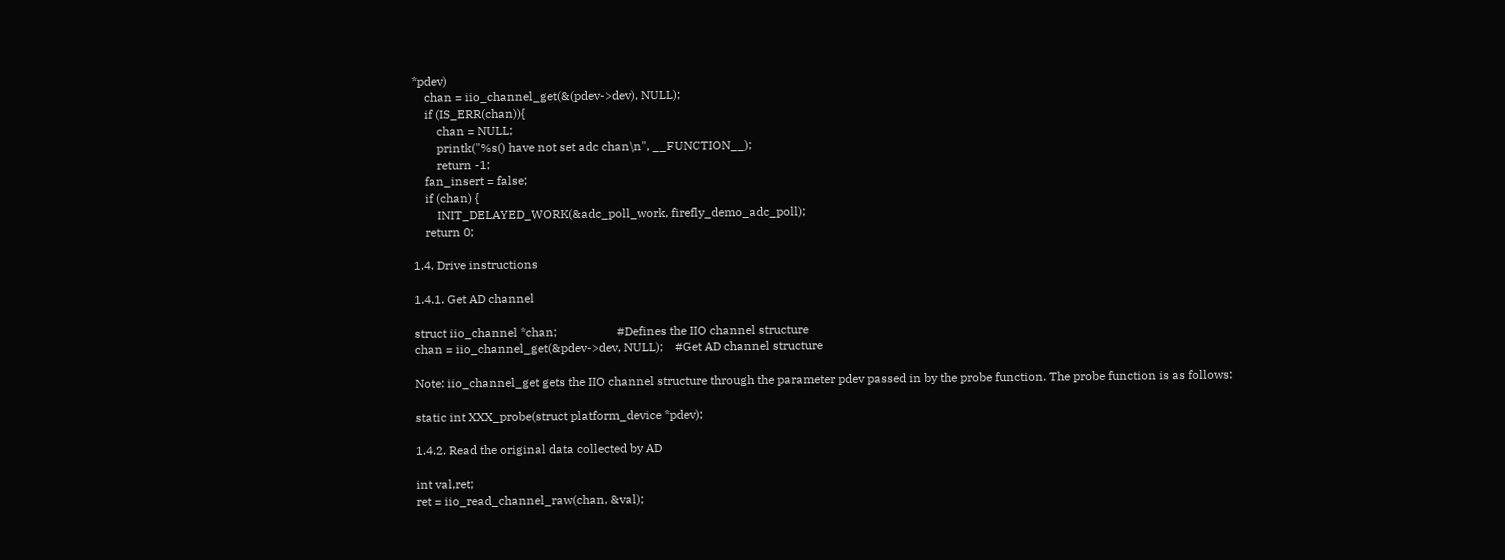*pdev)
    chan = iio_channel_get(&(pdev->dev), NULL);
    if (IS_ERR(chan)){
        chan = NULL;
        printk("%s() have not set adc chan\n", __FUNCTION__);
        return -1;
    fan_insert = false;
    if (chan) {
        INIT_DELAYED_WORK(&adc_poll_work, firefly_demo_adc_poll);
    return 0;

1.4. Drive instructions

1.4.1. Get AD channel

struct iio_channel *chan;                    #Defines the IIO channel structure
chan = iio_channel_get(&pdev->dev, NULL);    #Get AD channel structure

Note: iio_channel_get gets the IIO channel structure through the parameter pdev passed in by the probe function. The probe function is as follows:

static int XXX_probe(struct platform_device *pdev);

1.4.2. Read the original data collected by AD

int val,ret;
ret = iio_read_channel_raw(chan, &val);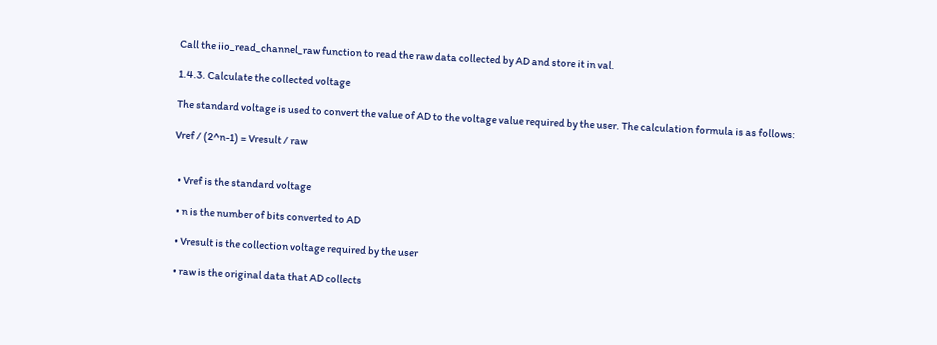Call the iio_read_channel_raw function to read the raw data collected by AD and store it in val.

1.4.3. Calculate the collected voltage

The standard voltage is used to convert the value of AD to the voltage value required by the user. The calculation formula is as follows:

Vref / (2^n-1) = Vresult / raw


  • Vref is the standard voltage

  • n is the number of bits converted to AD

  • Vresult is the collection voltage required by the user

  • raw is the original data that AD collects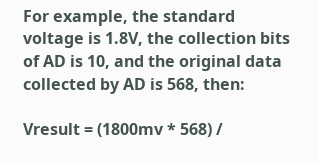For example, the standard voltage is 1.8V, the collection bits of AD is 10, and the original data collected by AD is 568, then:

Vresult = (1800mv * 568) /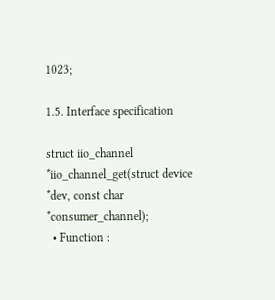1023;

1.5. Interface specification

struct iio_channel *iio_channel_get(struct device *dev, const char *consumer_channel);
  • Function :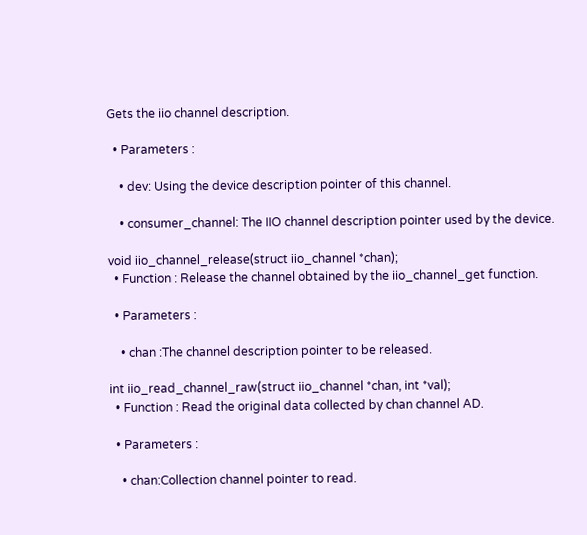Gets the iio channel description.

  • Parameters :

    • dev: Using the device description pointer of this channel.

    • consumer_channel: The IIO channel description pointer used by the device.

void iio_channel_release(struct iio_channel *chan);
  • Function : Release the channel obtained by the iio_channel_get function.

  • Parameters :

    • chan :The channel description pointer to be released.

int iio_read_channel_raw(struct iio_channel *chan, int *val);
  • Function : Read the original data collected by chan channel AD.

  • Parameters :

    • chan:Collection channel pointer to read.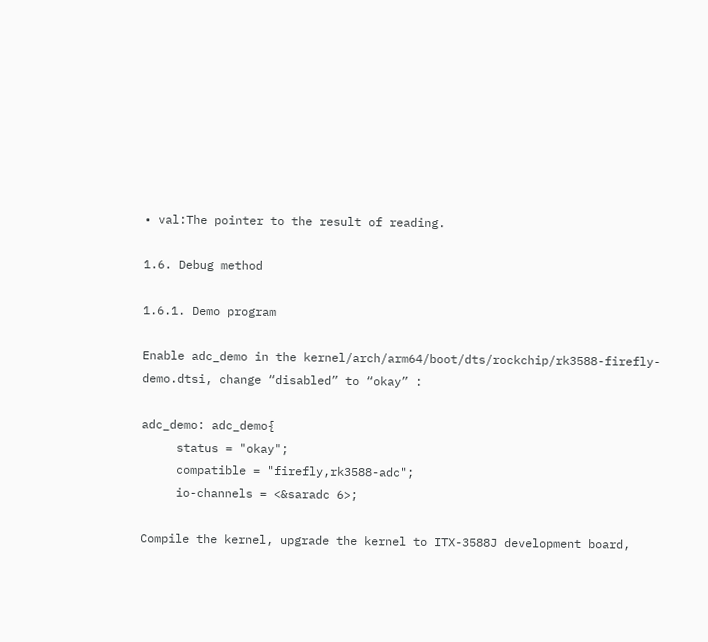• val:The pointer to the result of reading.

1.6. Debug method

1.6.1. Demo program

Enable adc_demo in the kernel/arch/arm64/boot/dts/rockchip/rk3588-firefly-demo.dtsi, change “disabled” to “okay” :

adc_demo: adc_demo{
     status = "okay";
     compatible = "firefly,rk3588-adc";
     io-channels = <&saradc 6>;

Compile the kernel, upgrade the kernel to ITX-3588J development board,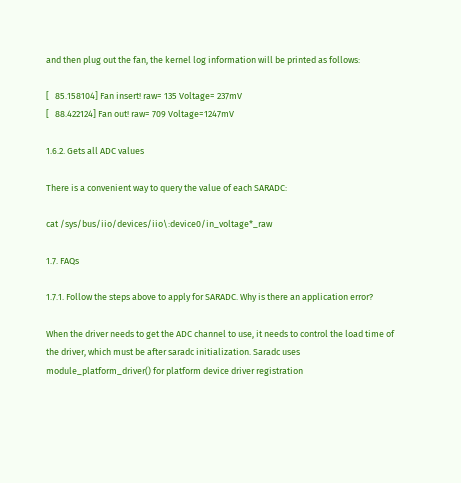and then plug out the fan, the kernel log information will be printed as follows:

[   85.158104] Fan insert! raw= 135 Voltage= 237mV
[   88.422124] Fan out! raw= 709 Voltage=1247mV

1.6.2. Gets all ADC values

There is a convenient way to query the value of each SARADC:

cat /sys/bus/iio/devices/iio\:device0/in_voltage*_raw

1.7. FAQs

1.7.1. Follow the steps above to apply for SARADC. Why is there an application error?

When the driver needs to get the ADC channel to use, it needs to control the load time of the driver, which must be after saradc initialization. Saradc uses module_platform_driver() for platform device driver registration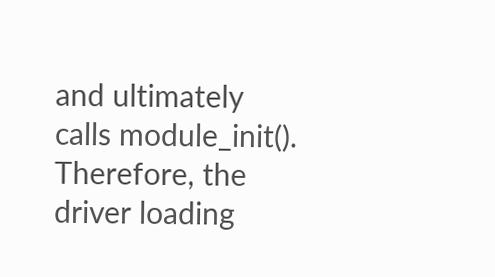and ultimately calls module_init(). Therefore, the driver loading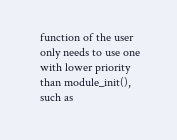function of the user only needs to use one with lower priority than module_init(), such as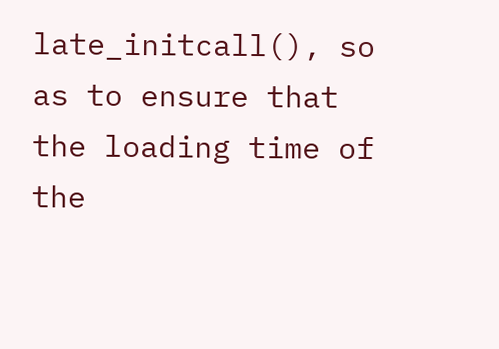late_initcall(), so as to ensure that the loading time of the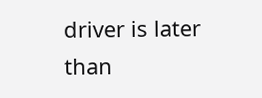driver is later than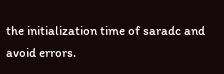the initialization time of saradc and avoid errors.